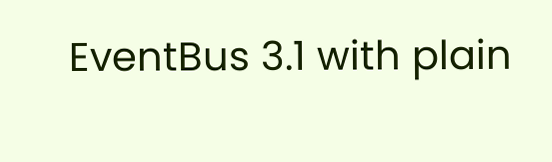EventBus 3.1 with plain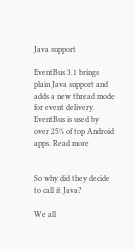Java support

EventBus 3.1 brings plain Java support and adds a new thread mode for event delivery. EventBus is used by over 25% of top Android apps. Read more


So why did they decide to call it Java?

We all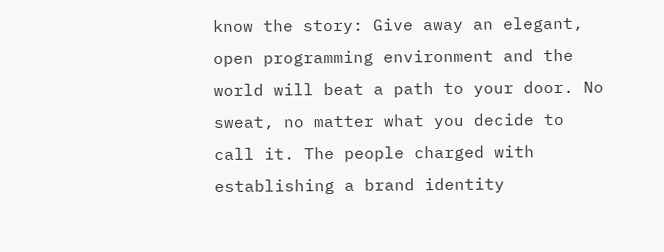know the story: Give away an elegant, open programming environment and the world will beat a path to your door. No sweat, no matter what you decide to call it. The people charged with establishing a brand identity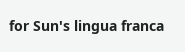for Sun's lingua franca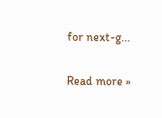for next-g...

Read more »